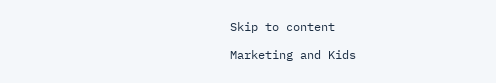Skip to content

Marketing and Kids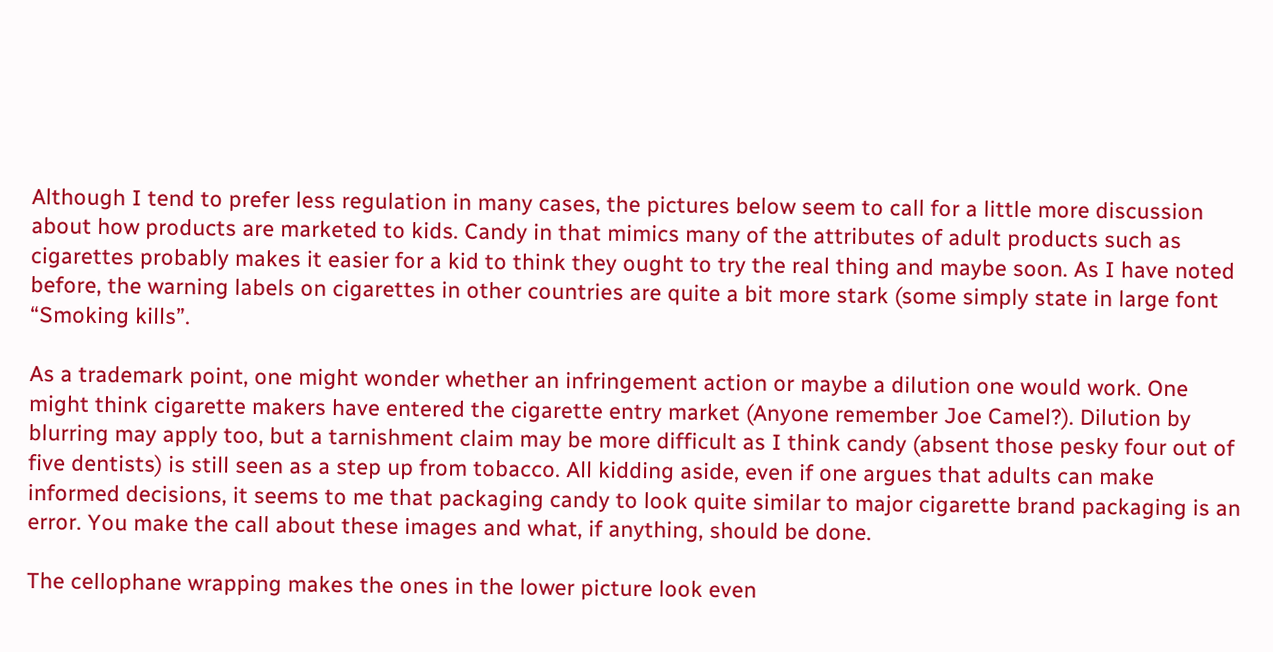Although I tend to prefer less regulation in many cases, the pictures below seem to call for a little more discussion about how products are marketed to kids. Candy in that mimics many of the attributes of adult products such as cigarettes probably makes it easier for a kid to think they ought to try the real thing and maybe soon. As I have noted before, the warning labels on cigarettes in other countries are quite a bit more stark (some simply state in large font “Smoking kills”.

As a trademark point, one might wonder whether an infringement action or maybe a dilution one would work. One might think cigarette makers have entered the cigarette entry market (Anyone remember Joe Camel?). Dilution by blurring may apply too, but a tarnishment claim may be more difficult as I think candy (absent those pesky four out of five dentists) is still seen as a step up from tobacco. All kidding aside, even if one argues that adults can make informed decisions, it seems to me that packaging candy to look quite similar to major cigarette brand packaging is an error. You make the call about these images and what, if anything, should be done.

The cellophane wrapping makes the ones in the lower picture look even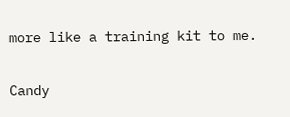more like a training kit to me.

Candy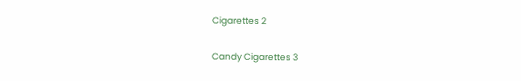Cigarettes 2

Candy Cigarettes 3